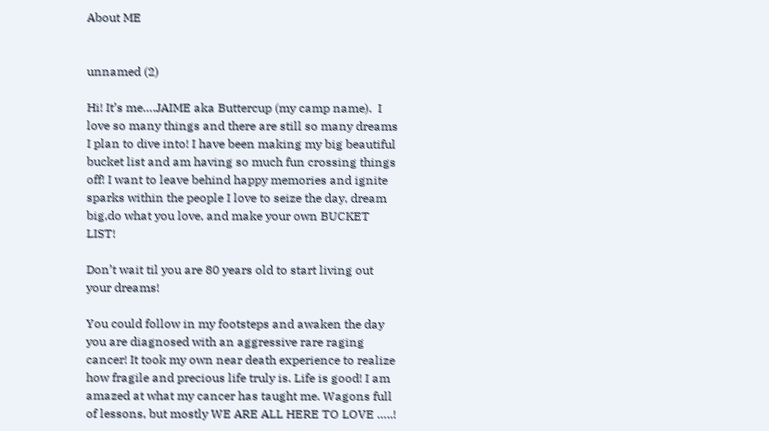About ME


unnamed (2)

Hi! It’s me….JAIME aka Buttercup (my camp name).  I love so many things and there are still so many dreams I plan to dive into! I have been making my big beautiful bucket list and am having so much fun crossing things off! I want to leave behind happy memories and ignite sparks within the people I love to seize the day, dream big,do what you love, and make your own BUCKET LIST!

Don’t wait til you are 80 years old to start living out your dreams!

You could follow in my footsteps and awaken the day you are diagnosed with an aggressive rare raging cancer! It took my own near death experience to realize how fragile and precious life truly is. Life is good! I am amazed at what my cancer has taught me. Wagons full of lessons, but mostly WE ARE ALL HERE TO LOVE …..!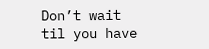Don’t wait til you have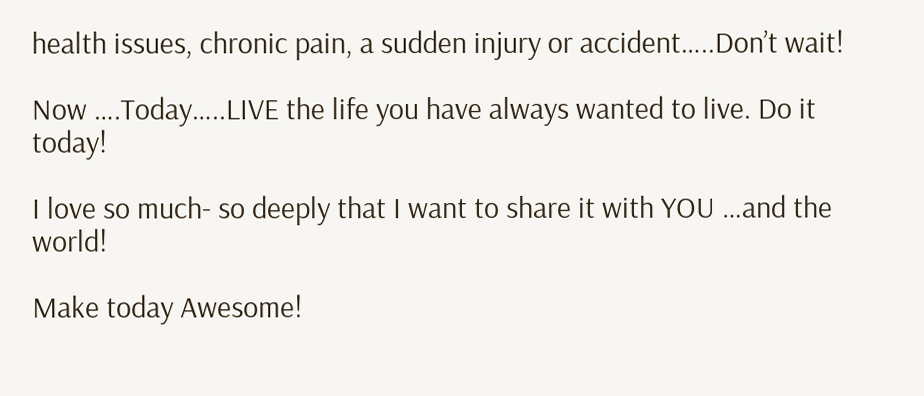health issues, chronic pain, a sudden injury or accident…..Don’t wait!

Now ….Today…..LIVE the life you have always wanted to live. Do it today!

I love so much- so deeply that I want to share it with YOU …and the world!

Make today Awesome!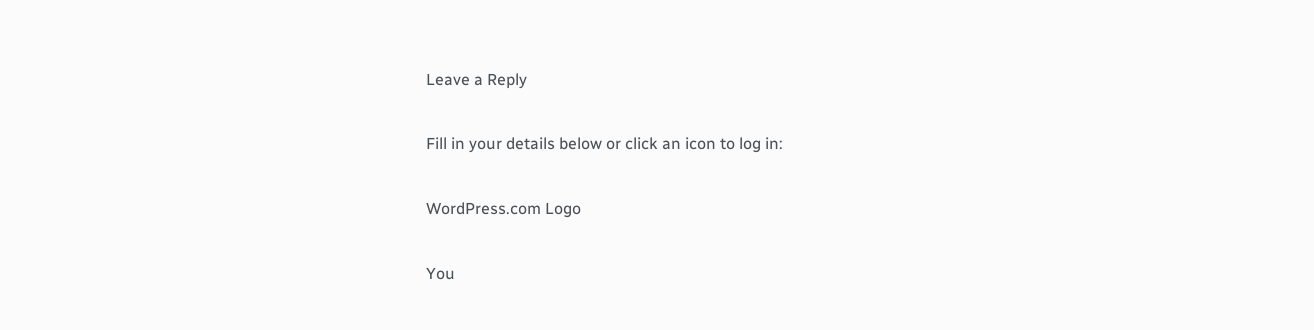Leave a Reply

Fill in your details below or click an icon to log in:

WordPress.com Logo

You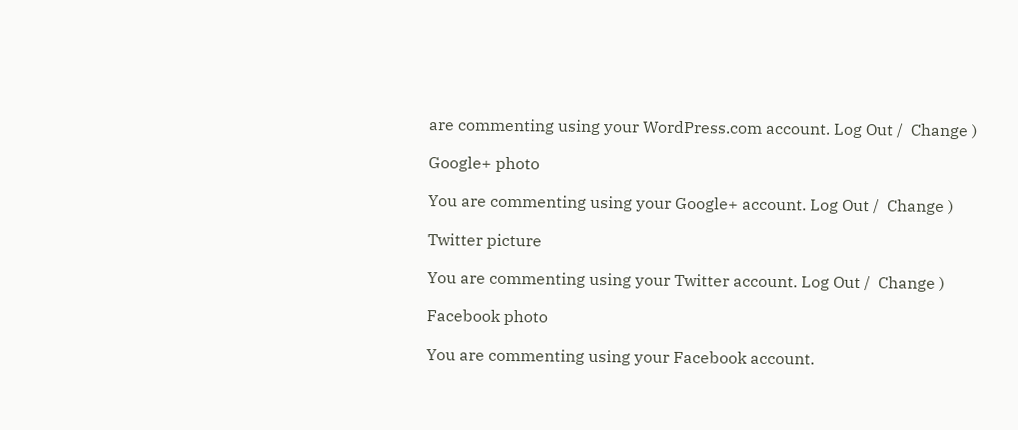are commenting using your WordPress.com account. Log Out /  Change )

Google+ photo

You are commenting using your Google+ account. Log Out /  Change )

Twitter picture

You are commenting using your Twitter account. Log Out /  Change )

Facebook photo

You are commenting using your Facebook account.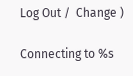Log Out /  Change )

Connecting to %s